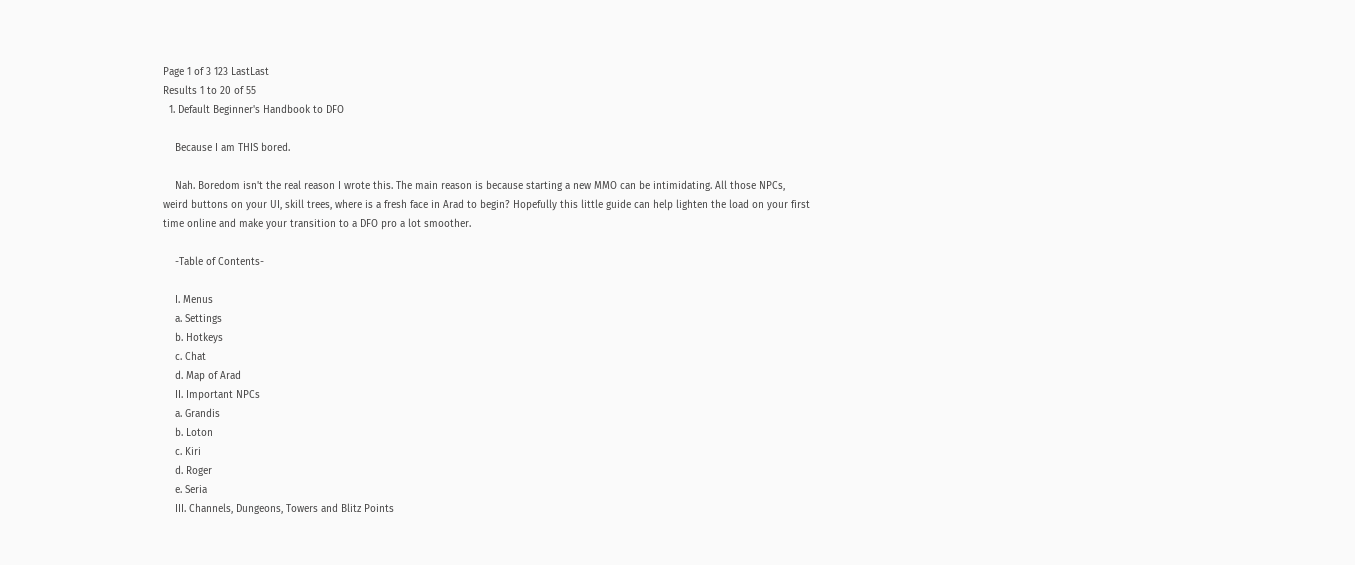Page 1 of 3 123 LastLast
Results 1 to 20 of 55
  1. Default Beginner's Handbook to DFO

    Because I am THIS bored.

    Nah. Boredom isn't the real reason I wrote this. The main reason is because starting a new MMO can be intimidating. All those NPCs, weird buttons on your UI, skill trees, where is a fresh face in Arad to begin? Hopefully this little guide can help lighten the load on your first time online and make your transition to a DFO pro a lot smoother.

    -Table of Contents-

    I. Menus
    a. Settings
    b. Hotkeys
    c. Chat
    d. Map of Arad
    II. Important NPCs
    a. Grandis
    b. Loton
    c. Kiri
    d. Roger
    e. Seria
    III. Channels, Dungeons, Towers and Blitz Points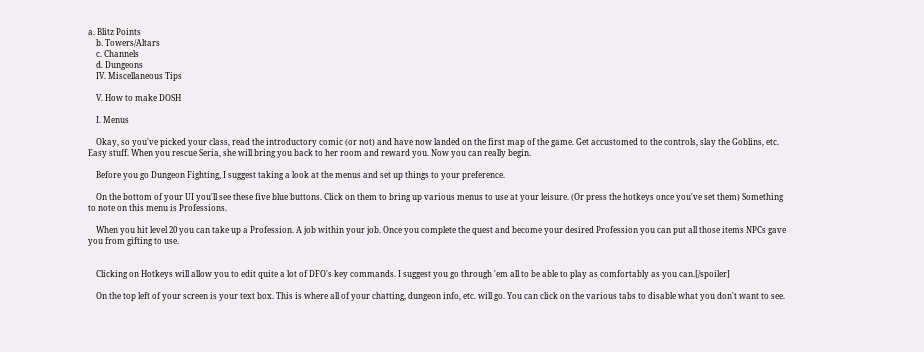a. Blitz Points
    b. Towers/Altars
    c. Channels
    d. Dungeons
    IV. Miscellaneous Tips

    V. How to make DOSH

    I. Menus

    Okay, so you've picked your class, read the introductory comic (or not) and have now landed on the first map of the game. Get accustomed to the controls, slay the Goblins, etc. Easy stuff. When you rescue Seria, she will bring you back to her room and reward you. Now you can really begin.

    Before you go Dungeon Fighting, I suggest taking a look at the menus and set up things to your preference.

    On the bottom of your UI you'll see these five blue buttons. Click on them to bring up various menus to use at your leisure. (Or press the hotkeys once you've set them) Something to note on this menu is Professions.

    When you hit level 20 you can take up a Profession. A job within your job. Once you complete the quest and become your desired Profession you can put all those items NPCs gave you from gifting to use.


    Clicking on Hotkeys will allow you to edit quite a lot of DFO's key commands. I suggest you go through 'em all to be able to play as comfortably as you can.[/spoiler]

    On the top left of your screen is your text box. This is where all of your chatting, dungeon info, etc. will go. You can click on the various tabs to disable what you don't want to see.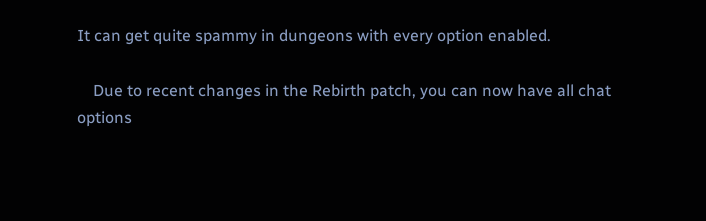It can get quite spammy in dungeons with every option enabled.

    Due to recent changes in the Rebirth patch, you can now have all chat options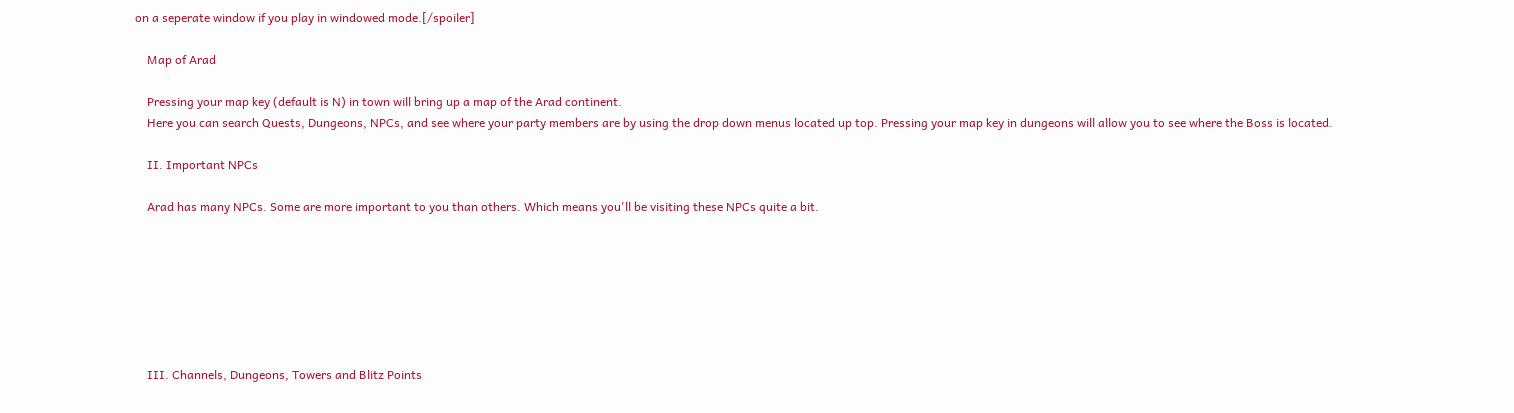on a seperate window if you play in windowed mode.[/spoiler]

    Map of Arad

    Pressing your map key (default is N) in town will bring up a map of the Arad continent.
    Here you can search Quests, Dungeons, NPCs, and see where your party members are by using the drop down menus located up top. Pressing your map key in dungeons will allow you to see where the Boss is located.

    II. Important NPCs

    Arad has many NPCs. Some are more important to you than others. Which means you'll be visiting these NPCs quite a bit.







    III. Channels, Dungeons, Towers and Blitz Points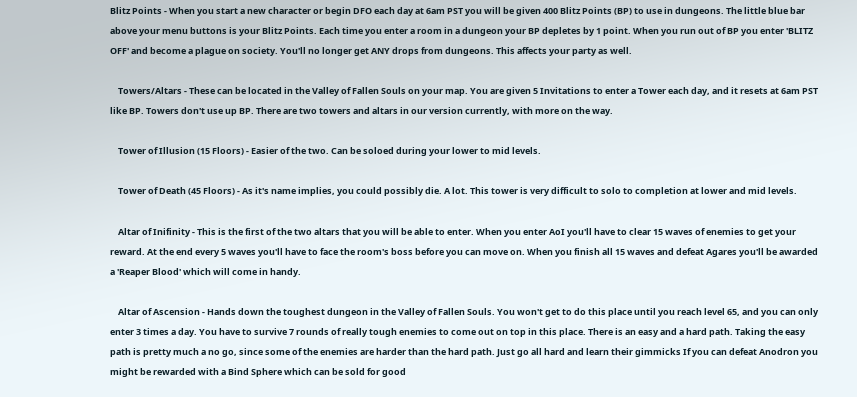Blitz Points - When you start a new character or begin DFO each day at 6am PST you will be given 400 Blitz Points (BP) to use in dungeons. The little blue bar above your menu buttons is your Blitz Points. Each time you enter a room in a dungeon your BP depletes by 1 point. When you run out of BP you enter 'BLITZ OFF' and become a plague on society. You'll no longer get ANY drops from dungeons. This affects your party as well.

    Towers/Altars - These can be located in the Valley of Fallen Souls on your map. You are given 5 Invitations to enter a Tower each day, and it resets at 6am PST like BP. Towers don't use up BP. There are two towers and altars in our version currently, with more on the way.

    Tower of Illusion (15 Floors) - Easier of the two. Can be soloed during your lower to mid levels.

    Tower of Death (45 Floors) - As it's name implies, you could possibly die. A lot. This tower is very difficult to solo to completion at lower and mid levels.

    Altar of Inifinity - This is the first of the two altars that you will be able to enter. When you enter AoI you'll have to clear 15 waves of enemies to get your reward. At the end every 5 waves you'll have to face the room's boss before you can move on. When you finish all 15 waves and defeat Agares you'll be awarded a 'Reaper Blood' which will come in handy.

    Altar of Ascension - Hands down the toughest dungeon in the Valley of Fallen Souls. You won't get to do this place until you reach level 65, and you can only enter 3 times a day. You have to survive 7 rounds of really tough enemies to come out on top in this place. There is an easy and a hard path. Taking the easy path is pretty much a no go, since some of the enemies are harder than the hard path. Just go all hard and learn their gimmicks If you can defeat Anodron you might be rewarded with a Bind Sphere which can be sold for good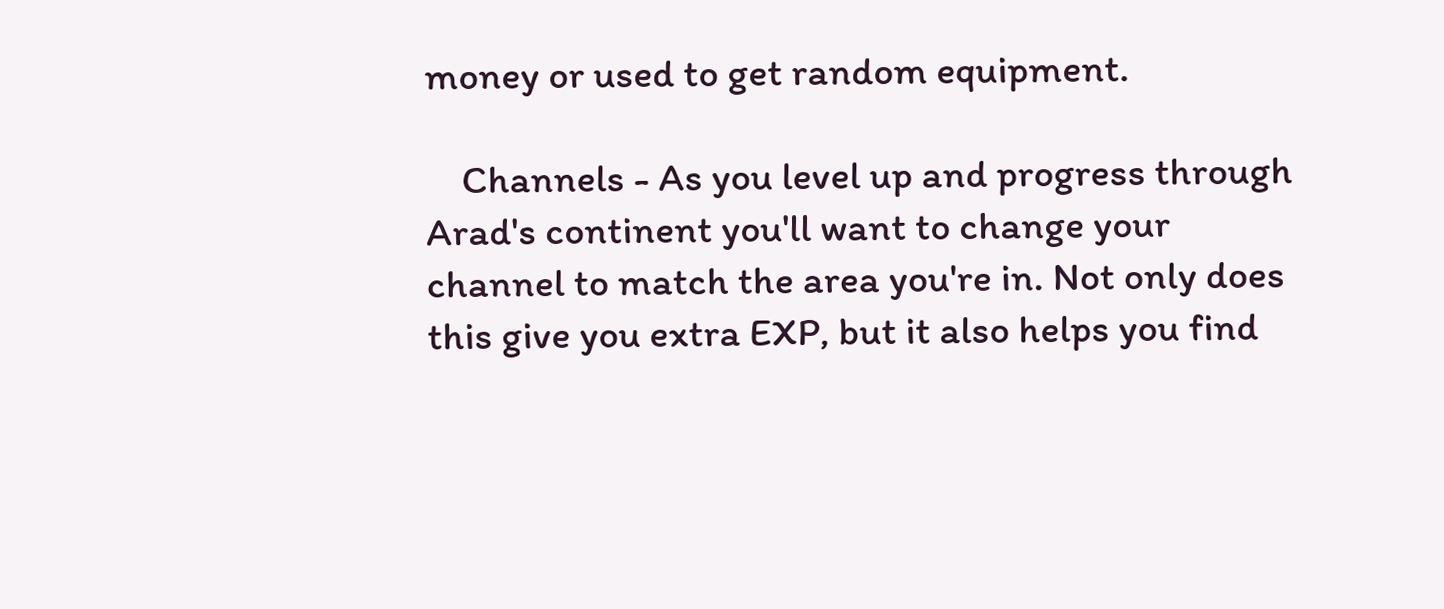money or used to get random equipment.

    Channels - As you level up and progress through Arad's continent you'll want to change your channel to match the area you're in. Not only does this give you extra EXP, but it also helps you find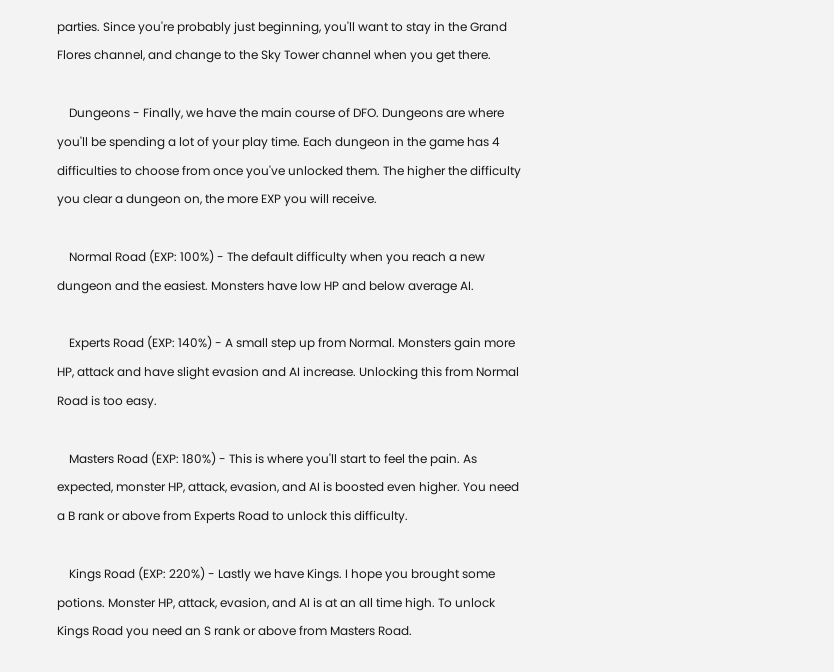parties. Since you're probably just beginning, you'll want to stay in the Grand Flores channel, and change to the Sky Tower channel when you get there.

    Dungeons - Finally, we have the main course of DFO. Dungeons are where you'll be spending a lot of your play time. Each dungeon in the game has 4 difficulties to choose from once you've unlocked them. The higher the difficulty you clear a dungeon on, the more EXP you will receive.

    Normal Road (EXP: 100%) - The default difficulty when you reach a new dungeon and the easiest. Monsters have low HP and below average AI.

    Experts Road (EXP: 140%) - A small step up from Normal. Monsters gain more HP, attack and have slight evasion and AI increase. Unlocking this from Normal Road is too easy.

    Masters Road (EXP: 180%) - This is where you'll start to feel the pain. As expected, monster HP, attack, evasion, and AI is boosted even higher. You need a B rank or above from Experts Road to unlock this difficulty.

    Kings Road (EXP: 220%) - Lastly we have Kings. I hope you brought some potions. Monster HP, attack, evasion, and AI is at an all time high. To unlock Kings Road you need an S rank or above from Masters Road.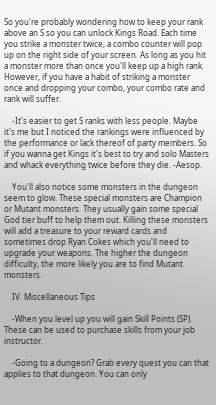So you're probably wondering how to keep your rank above an S so you can unlock Kings Road. Each time you strike a monster twice, a combo counter will pop up on the right side of your screen. As long as you hit a monster more than once you'll keep up a high rank. However, if you have a habit of striking a monster once and dropping your combo, your combo rate and rank will suffer.

    -It's easier to get S ranks with less people. Maybe it's me but I noticed the rankings were influenced by the performance or lack thereof of party members. So if you wanna get Kings it's best to try and solo Masters and whack everything twice before they die. -Aesop.

    You'll also notice some monsters in the dungeon seem to glow. These special monsters are Champion or Mutant monsters. They usually gain some special God tier buff to help them out. Killing these monsters will add a treasure to your reward cards and sometimes drop Ryan Cokes which you'll need to upgrade your weapons. The higher the dungeon difficulty, the more likely you are to find Mutant monsters.

    IV. Miscellaneous Tips

    -When you level up you will gain Skill Points (SP). These can be used to purchase skills from your job instructor.

    -Going to a dungeon? Grab every quest you can that applies to that dungeon. You can only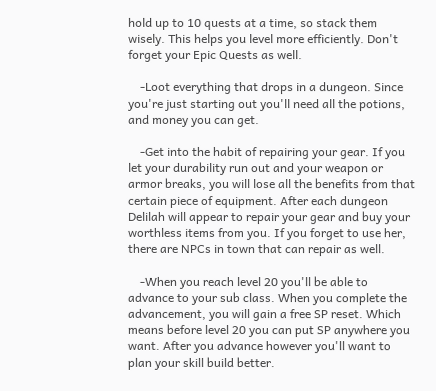hold up to 10 quests at a time, so stack them wisely. This helps you level more efficiently. Don't forget your Epic Quests as well.

    -Loot everything that drops in a dungeon. Since you're just starting out you'll need all the potions, and money you can get.

    -Get into the habit of repairing your gear. If you let your durability run out and your weapon or armor breaks, you will lose all the benefits from that certain piece of equipment. After each dungeon Delilah will appear to repair your gear and buy your worthless items from you. If you forget to use her, there are NPCs in town that can repair as well.

    -When you reach level 20 you'll be able to advance to your sub class. When you complete the advancement, you will gain a free SP reset. Which means before level 20 you can put SP anywhere you want. After you advance however you'll want to plan your skill build better.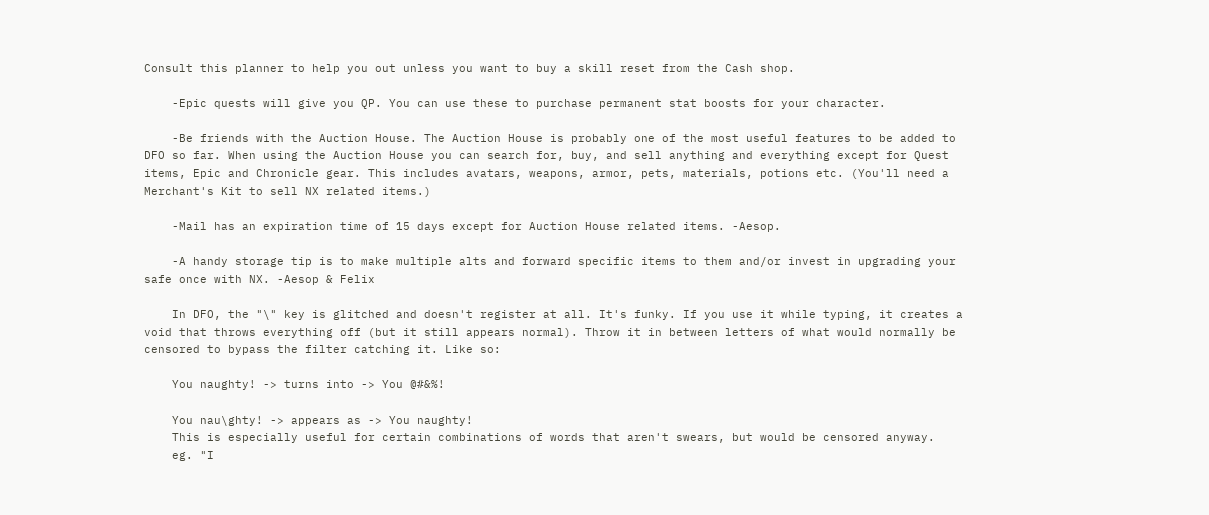Consult this planner to help you out unless you want to buy a skill reset from the Cash shop.

    -Epic quests will give you QP. You can use these to purchase permanent stat boosts for your character.

    -Be friends with the Auction House. The Auction House is probably one of the most useful features to be added to DFO so far. When using the Auction House you can search for, buy, and sell anything and everything except for Quest items, Epic and Chronicle gear. This includes avatars, weapons, armor, pets, materials, potions etc. (You'll need a Merchant's Kit to sell NX related items.)

    -Mail has an expiration time of 15 days except for Auction House related items. -Aesop.

    -A handy storage tip is to make multiple alts and forward specific items to them and/or invest in upgrading your safe once with NX. -Aesop & Felix

    In DFO, the "\" key is glitched and doesn't register at all. It's funky. If you use it while typing, it creates a void that throws everything off (but it still appears normal). Throw it in between letters of what would normally be censored to bypass the filter catching it. Like so:

    You naughty! -> turns into -> You @#&%!

    You nau\ghty! -> appears as -> You naughty!
    This is especially useful for certain combinations of words that aren't swears, but would be censored anyway.
    eg. "I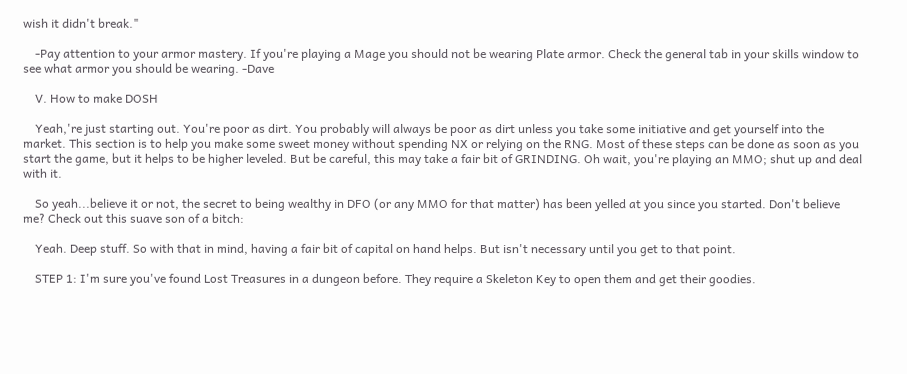wish it didn't break."

    -Pay attention to your armor mastery. If you're playing a Mage you should not be wearing Plate armor. Check the general tab in your skills window to see what armor you should be wearing. -Dave

    V. How to make DOSH

    Yeah,'re just starting out. You're poor as dirt. You probably will always be poor as dirt unless you take some initiative and get yourself into the market. This section is to help you make some sweet money without spending NX or relying on the RNG. Most of these steps can be done as soon as you start the game, but it helps to be higher leveled. But be careful, this may take a fair bit of GRINDING. Oh wait, you're playing an MMO; shut up and deal with it.

    So yeah...believe it or not, the secret to being wealthy in DFO (or any MMO for that matter) has been yelled at you since you started. Don't believe me? Check out this suave son of a bitch:

    Yeah. Deep stuff. So with that in mind, having a fair bit of capital on hand helps. But isn't necessary until you get to that point.

    STEP 1: I'm sure you've found Lost Treasures in a dungeon before. They require a Skeleton Key to open them and get their goodies.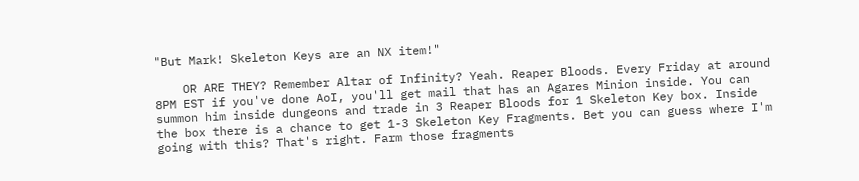"But Mark! Skeleton Keys are an NX item!"

    OR ARE THEY? Remember Altar of Infinity? Yeah. Reaper Bloods. Every Friday at around 8PM EST if you've done AoI, you'll get mail that has an Agares Minion inside. You can summon him inside dungeons and trade in 3 Reaper Bloods for 1 Skeleton Key box. Inside the box there is a chance to get 1-3 Skeleton Key Fragments. Bet you can guess where I'm going with this? That's right. Farm those fragments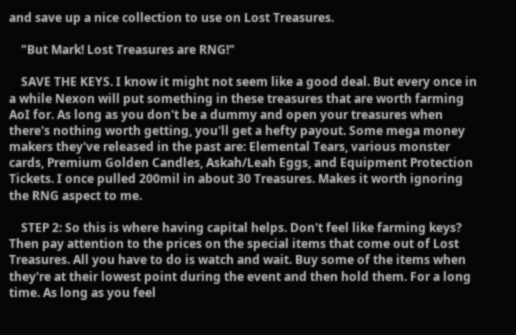and save up a nice collection to use on Lost Treasures.

    "But Mark! Lost Treasures are RNG!"

    SAVE THE KEYS. I know it might not seem like a good deal. But every once in a while Nexon will put something in these treasures that are worth farming AoI for. As long as you don't be a dummy and open your treasures when there's nothing worth getting, you'll get a hefty payout. Some mega money makers they've released in the past are: Elemental Tears, various monster cards, Premium Golden Candles, Askah/Leah Eggs, and Equipment Protection Tickets. I once pulled 200mil in about 30 Treasures. Makes it worth ignoring the RNG aspect to me.

    STEP 2: So this is where having capital helps. Don't feel like farming keys? Then pay attention to the prices on the special items that come out of Lost Treasures. All you have to do is watch and wait. Buy some of the items when they're at their lowest point during the event and then hold them. For a long time. As long as you feel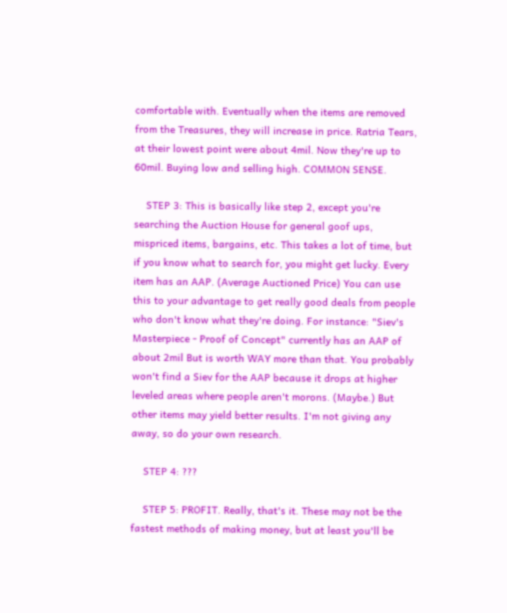comfortable with. Eventually when the items are removed from the Treasures, they will increase in price. Ratria Tears, at their lowest point were about 4mil. Now they're up to 60mil. Buying low and selling high. COMMON SENSE.

    STEP 3: This is basically like step 2, except you're searching the Auction House for general goof ups, mispriced items, bargains, etc. This takes a lot of time, but if you know what to search for, you might get lucky. Every item has an AAP. (Average Auctioned Price) You can use this to your advantage to get really good deals from people who don't know what they're doing. For instance: "Siev's Masterpiece - Proof of Concept" currently has an AAP of about 2mil But is worth WAY more than that. You probably won't find a Siev for the AAP because it drops at higher leveled areas where people aren't morons. (Maybe.) But other items may yield better results. I'm not giving any away, so do your own research.

    STEP 4: ???

    STEP 5: PROFIT. Really, that's it. These may not be the fastest methods of making money, but at least you'll be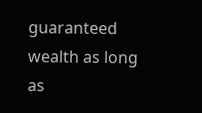guaranteed wealth as long as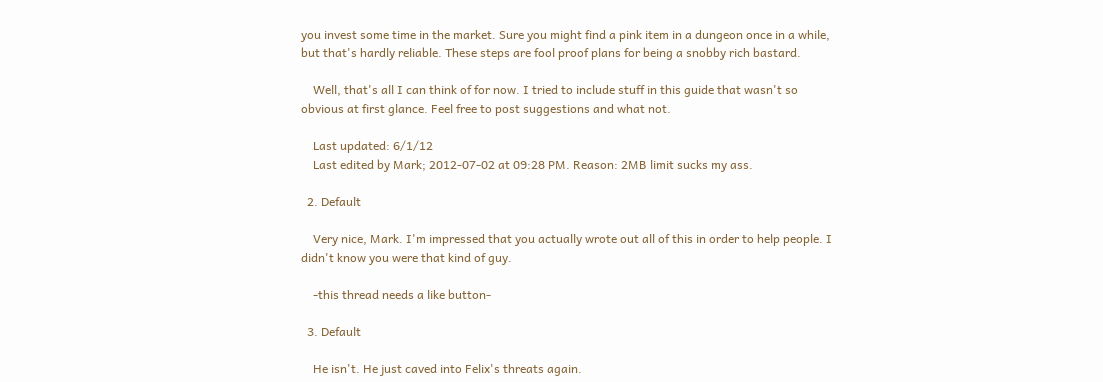you invest some time in the market. Sure you might find a pink item in a dungeon once in a while, but that's hardly reliable. These steps are fool proof plans for being a snobby rich bastard.

    Well, that's all I can think of for now. I tried to include stuff in this guide that wasn't so obvious at first glance. Feel free to post suggestions and what not.

    Last updated: 6/1/12
    Last edited by Mark; 2012-07-02 at 09:28 PM. Reason: 2MB limit sucks my ass.

  2. Default

    Very nice, Mark. I'm impressed that you actually wrote out all of this in order to help people. I didn't know you were that kind of guy.

    -this thread needs a like button-

  3. Default

    He isn't. He just caved into Felix's threats again.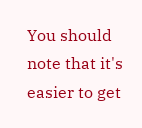You should note that it's easier to get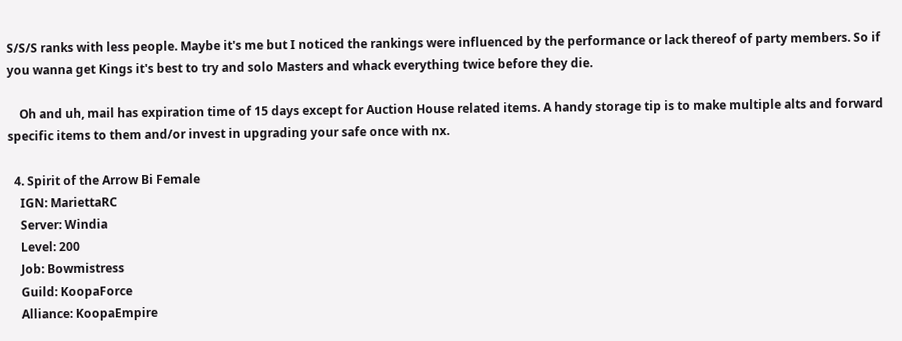S/S/S ranks with less people. Maybe it's me but I noticed the rankings were influenced by the performance or lack thereof of party members. So if you wanna get Kings it's best to try and solo Masters and whack everything twice before they die.

    Oh and uh, mail has expiration time of 15 days except for Auction House related items. A handy storage tip is to make multiple alts and forward specific items to them and/or invest in upgrading your safe once with nx.

  4. Spirit of the Arrow Bi Female
    IGN: MariettaRC
    Server: Windia
    Level: 200
    Job: Bowmistress
    Guild: KoopaForce
    Alliance: KoopaEmpire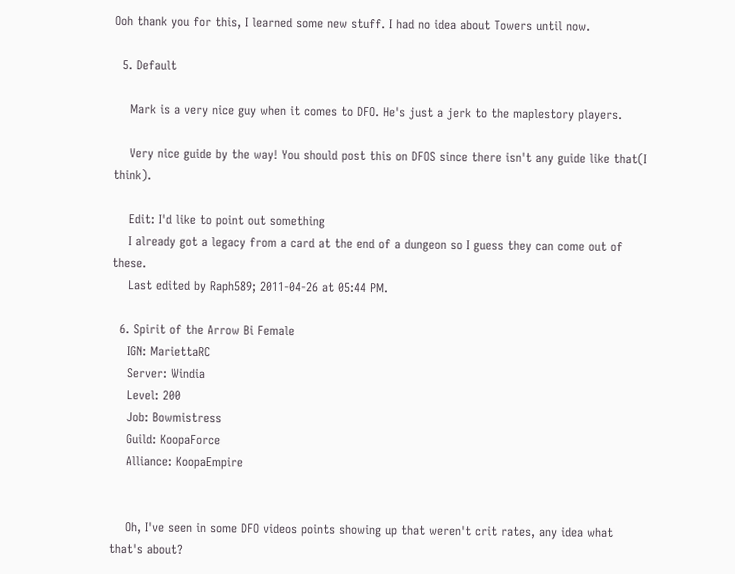Ooh thank you for this, I learned some new stuff. I had no idea about Towers until now.

  5. Default

    Mark is a very nice guy when it comes to DFO. He's just a jerk to the maplestory players.

    Very nice guide by the way! You should post this on DFOS since there isn't any guide like that(I think).

    Edit: I'd like to point out something
    I already got a legacy from a card at the end of a dungeon so I guess they can come out of these.
    Last edited by Raph589; 2011-04-26 at 05:44 PM.

  6. Spirit of the Arrow Bi Female
    IGN: MariettaRC
    Server: Windia
    Level: 200
    Job: Bowmistress
    Guild: KoopaForce
    Alliance: KoopaEmpire


    Oh, I've seen in some DFO videos points showing up that weren't crit rates, any idea what that's about?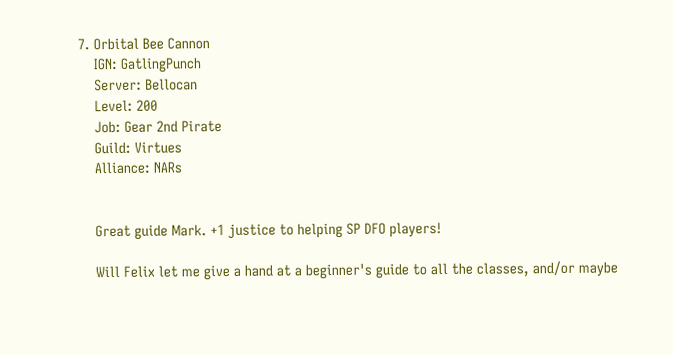7. Orbital Bee Cannon
    IGN: GatlingPunch
    Server: Bellocan
    Level: 200
    Job: Gear 2nd Pirate
    Guild: Virtues
    Alliance: NARs


    Great guide Mark. +1 justice to helping SP DFO players!

    Will Felix let me give a hand at a beginner's guide to all the classes, and/or maybe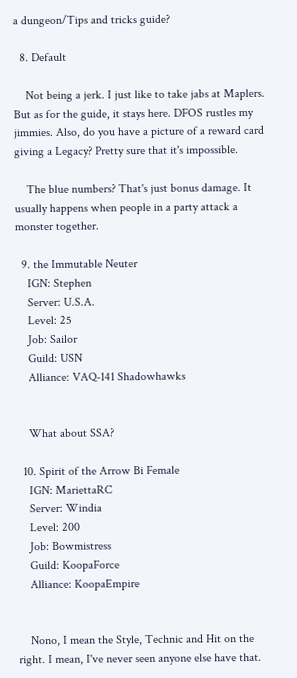a dungeon/Tips and tricks guide?

  8. Default

    Not being a jerk. I just like to take jabs at Maplers. But as for the guide, it stays here. DFOS rustles my jimmies. Also, do you have a picture of a reward card giving a Legacy? Pretty sure that it's impossible.

    The blue numbers? That's just bonus damage. It usually happens when people in a party attack a monster together.

  9. the Immutable Neuter
    IGN: Stephen
    Server: U.S.A.
    Level: 25
    Job: Sailor
    Guild: USN
    Alliance: VAQ-141 Shadowhawks


    What about SSA?

  10. Spirit of the Arrow Bi Female
    IGN: MariettaRC
    Server: Windia
    Level: 200
    Job: Bowmistress
    Guild: KoopaForce
    Alliance: KoopaEmpire


    Nono, I mean the Style, Technic and Hit on the right. I mean, I've never seen anyone else have that.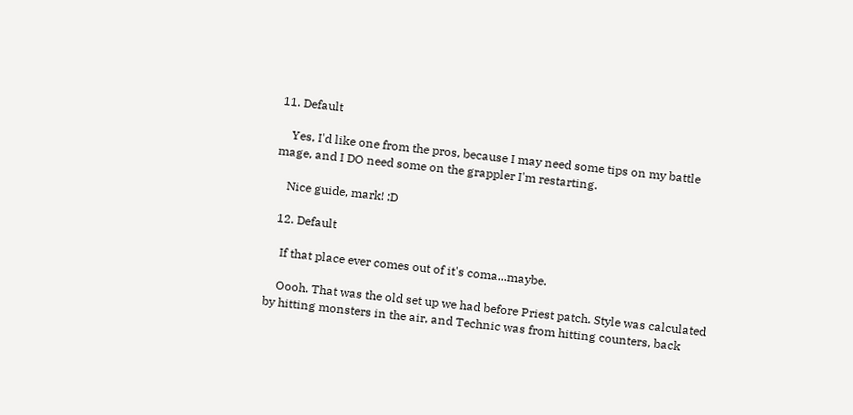11. Default

    Yes, I'd like one from the pros, because I may need some tips on my battle mage, and I DO need some on the grappler I'm restarting.

    Nice guide, mark! :D

  12. Default

    If that place ever comes out of it's coma...maybe.

    Oooh. That was the old set up we had before Priest patch. Style was calculated by hitting monsters in the air, and Technic was from hitting counters, back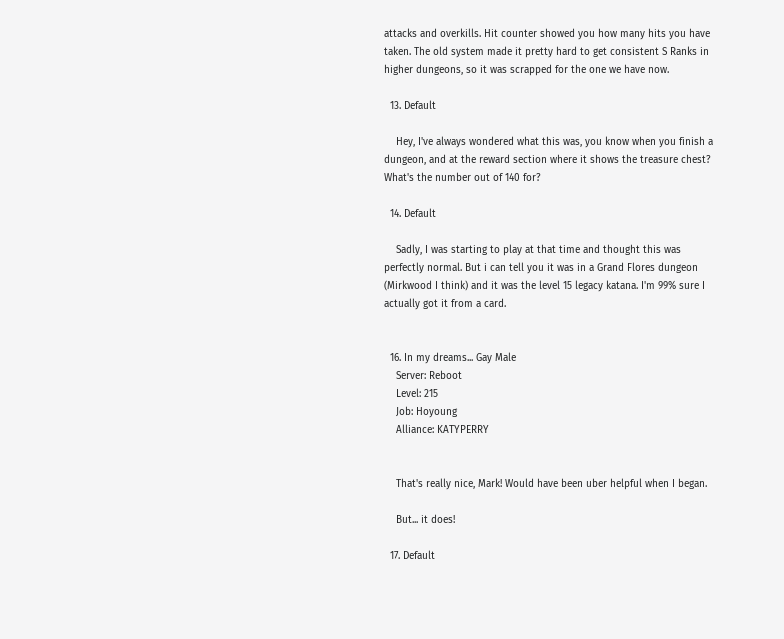attacks and overkills. Hit counter showed you how many hits you have taken. The old system made it pretty hard to get consistent S Ranks in higher dungeons, so it was scrapped for the one we have now.

  13. Default

    Hey, I've always wondered what this was, you know when you finish a dungeon, and at the reward section where it shows the treasure chest? What's the number out of 140 for?

  14. Default

    Sadly, I was starting to play at that time and thought this was perfectly normal. But i can tell you it was in a Grand Flores dungeon (Mirkwood I think) and it was the level 15 legacy katana. I'm 99% sure I actually got it from a card.


  16. In my dreams... Gay Male
    Server: Reboot
    Level: 215
    Job: Hoyoung
    Alliance: KATYPERRY


    That's really nice, Mark! Would have been uber helpful when I began.

    But... it does!

  17. Default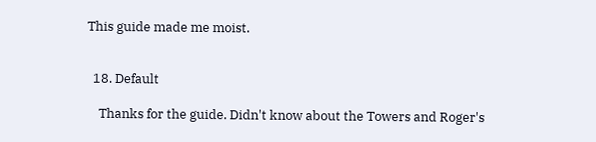This guide made me moist.


  18. Default

    Thanks for the guide. Didn't know about the Towers and Roger's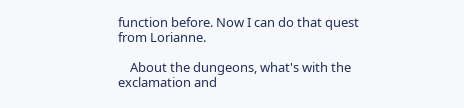function before. Now I can do that quest from Lorianne.

    About the dungeons, what's with the exclamation and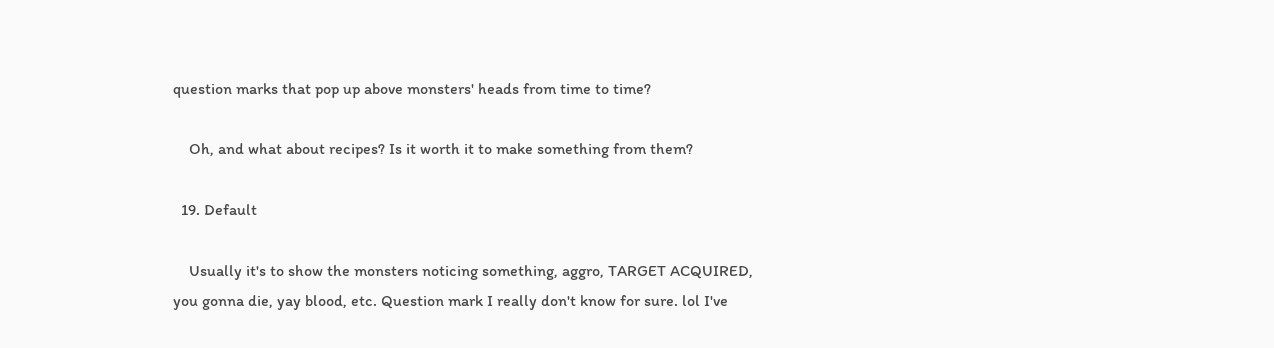question marks that pop up above monsters' heads from time to time?

    Oh, and what about recipes? Is it worth it to make something from them?

  19. Default

    Usually it's to show the monsters noticing something, aggro, TARGET ACQUIRED, you gonna die, yay blood, etc. Question mark I really don't know for sure. lol I've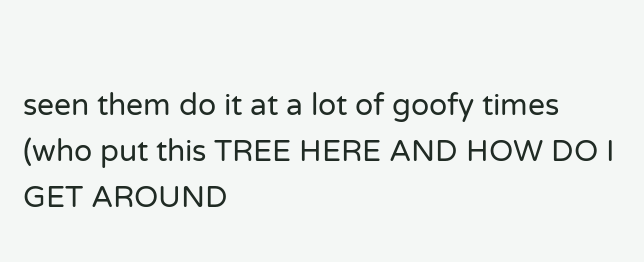seen them do it at a lot of goofy times (who put this TREE HERE AND HOW DO I GET AROUND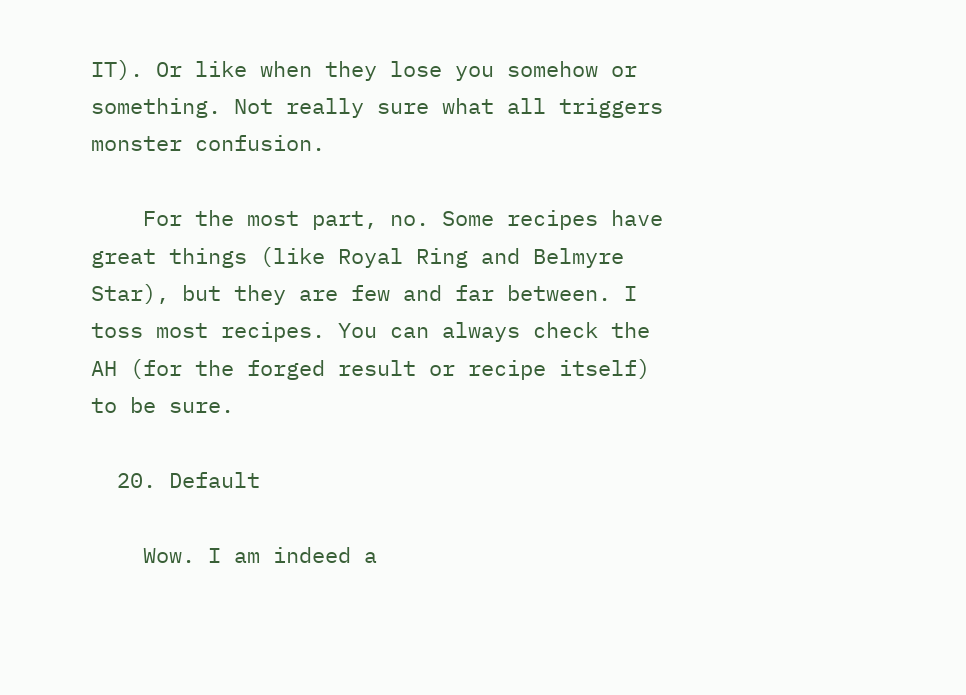IT). Or like when they lose you somehow or something. Not really sure what all triggers monster confusion.

    For the most part, no. Some recipes have great things (like Royal Ring and Belmyre Star), but they are few and far between. I toss most recipes. You can always check the AH (for the forged result or recipe itself) to be sure.

  20. Default

    Wow. I am indeed a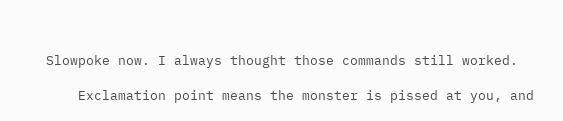Slowpoke now. I always thought those commands still worked.

    Exclamation point means the monster is pissed at you, and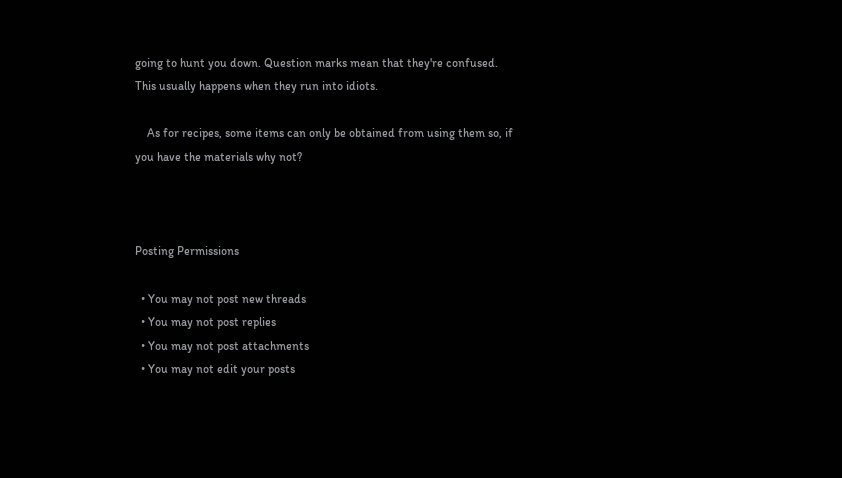going to hunt you down. Question marks mean that they're confused. This usually happens when they run into idiots.

    As for recipes, some items can only be obtained from using them so, if you have the materials why not?



Posting Permissions

  • You may not post new threads
  • You may not post replies
  • You may not post attachments
  • You may not edit your posts